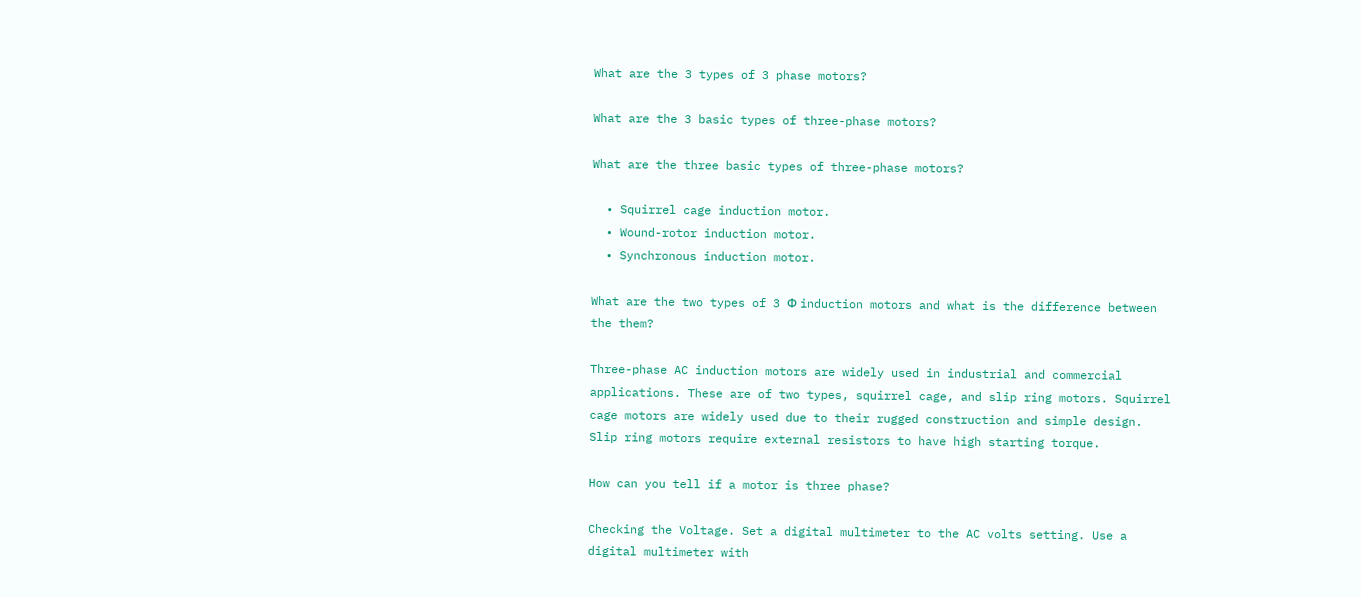What are the 3 types of 3 phase motors?

What are the 3 basic types of three-phase motors?

What are the three basic types of three-phase motors?

  • Squirrel cage induction motor.
  • Wound-rotor induction motor.
  • Synchronous induction motor.

What are the two types of 3 Ф induction motors and what is the difference between the them?

Three-phase AC induction motors are widely used in industrial and commercial applications. These are of two types, squirrel cage, and slip ring motors. Squirrel cage motors are widely used due to their rugged construction and simple design. Slip ring motors require external resistors to have high starting torque.

How can you tell if a motor is three phase?

Checking the Voltage. Set a digital multimeter to the AC volts setting. Use a digital multimeter with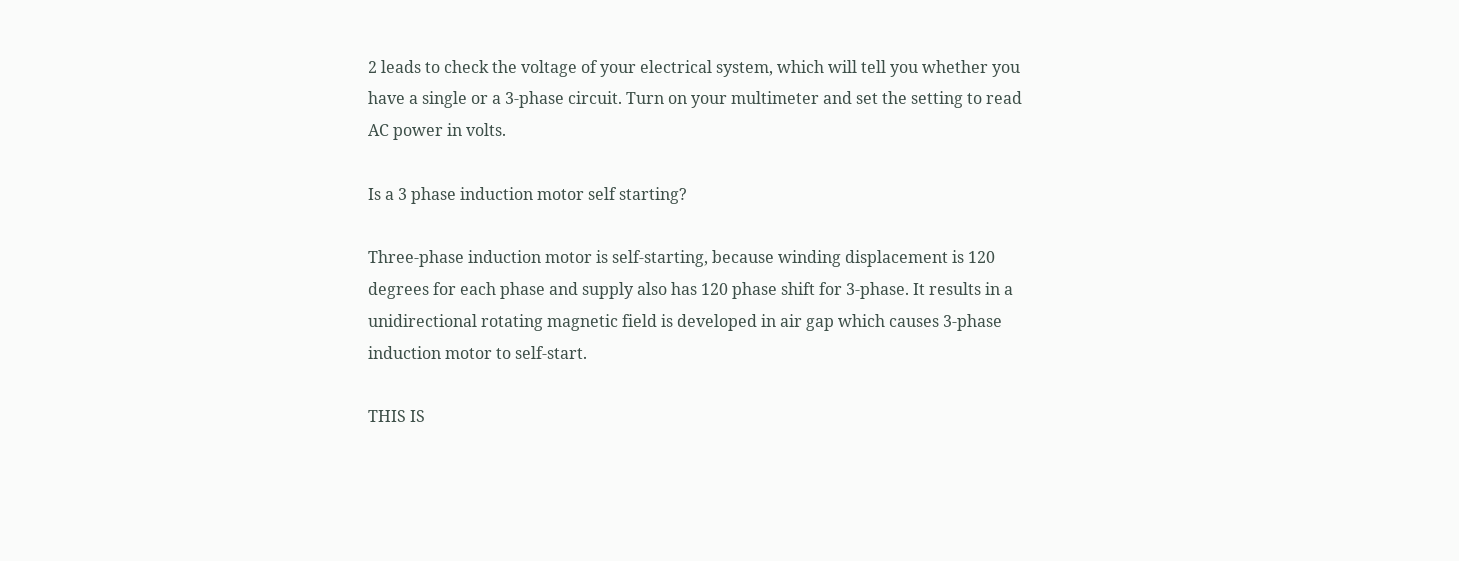2 leads to check the voltage of your electrical system, which will tell you whether you have a single or a 3-phase circuit. Turn on your multimeter and set the setting to read AC power in volts.

Is a 3 phase induction motor self starting?

Three-phase induction motor is self-starting, because winding displacement is 120 degrees for each phase and supply also has 120 phase shift for 3-phase. It results in a unidirectional rotating magnetic field is developed in air gap which causes 3-phase induction motor to self-start.

THIS IS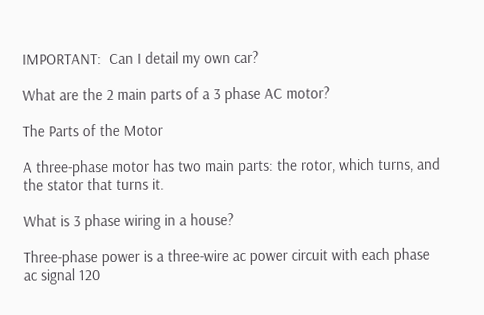IMPORTANT:  Can I detail my own car?

What are the 2 main parts of a 3 phase AC motor?

The Parts of the Motor

A three-phase motor has two main parts: the rotor, which turns, and the stator that turns it.

What is 3 phase wiring in a house?

Three-phase power is a three-wire ac power circuit with each phase ac signal 120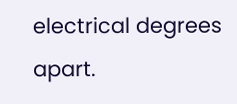electrical degrees apart.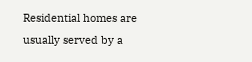Residential homes are usually served by a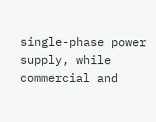single-phase power supply, while commercial and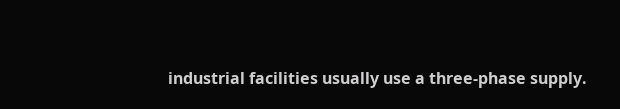industrial facilities usually use a three-phase supply.